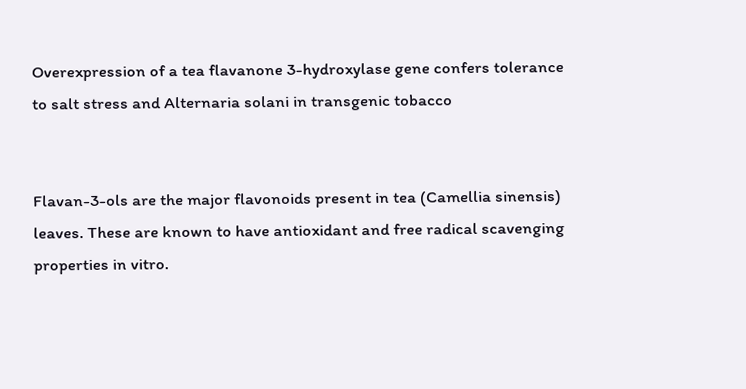Overexpression of a tea flavanone 3-hydroxylase gene confers tolerance to salt stress and Alternaria solani in transgenic tobacco


Flavan-3-ols are the major flavonoids present in tea (Camellia sinensis) leaves. These are known to have antioxidant and free radical scavenging properties in vitro.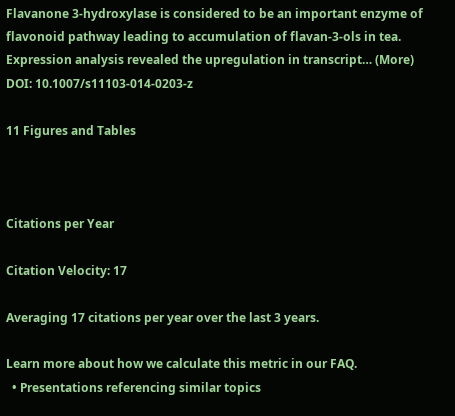Flavanone 3-hydroxylase is considered to be an important enzyme of flavonoid pathway leading to accumulation of flavan-3-ols in tea. Expression analysis revealed the upregulation in transcript… (More)
DOI: 10.1007/s11103-014-0203-z

11 Figures and Tables



Citations per Year

Citation Velocity: 17

Averaging 17 citations per year over the last 3 years.

Learn more about how we calculate this metric in our FAQ.
  • Presentations referencing similar topics